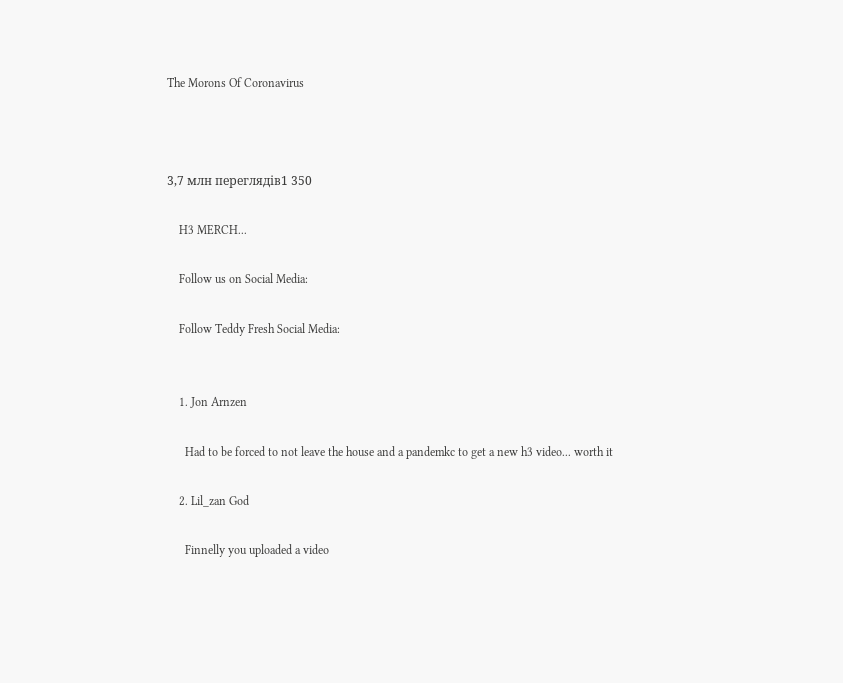The Morons Of Coronavirus



3,7 млн переглядів1 350

    H3 MERCH...

    Follow us on Social Media:

    Follow Teddy Fresh Social Media:


    1. Jon Arnzen

      Had to be forced to not leave the house and a pandemkc to get a new h3 video... worth it

    2. Lil_zan God

      Finnelly you uploaded a video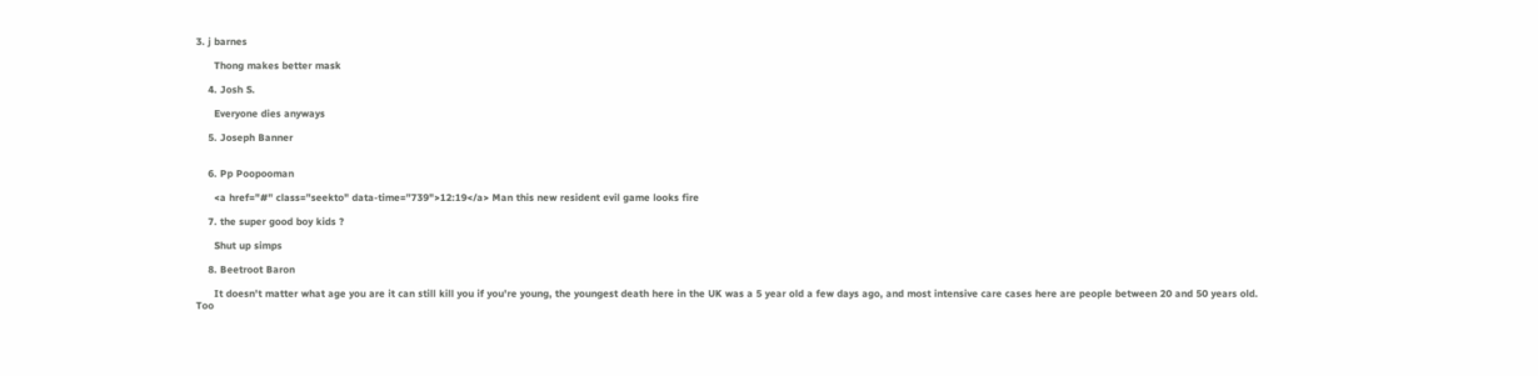3. j barnes

      Thong makes better mask

    4. Josh S.

      Everyone dies anyways

    5. Joseph Banner


    6. Pp Poopooman

      <a href="#" class="seekto" data-time="739">12:19</a> Man this new resident evil game looks fire

    7. the super good boy kids ?

      Shut up simps

    8. Beetroot Baron

      It doesn't matter what age you are it can still kill you if you're young, the youngest death here in the UK was a 5 year old a few days ago, and most intensive care cases here are people between 20 and 50 years old. Too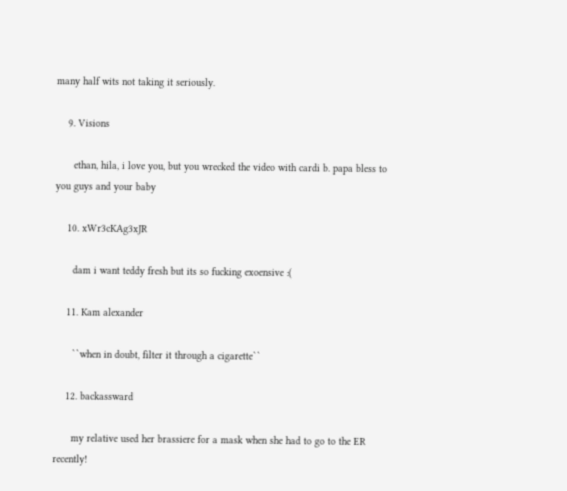many half wits not taking it seriously.

    9. Visions

      ethan, hila, i love you, but you wrecked the video with cardi b. papa bless to you guys and your baby

    10. xWr3cKAg3xJR

      dam i want teddy fresh but its so fucking exoensive :(

    11. Kam alexander

      ``when in doubt, filter it through a cigarette``

    12. backassward

      my relative used her brassiere for a mask when she had to go to the ER recently!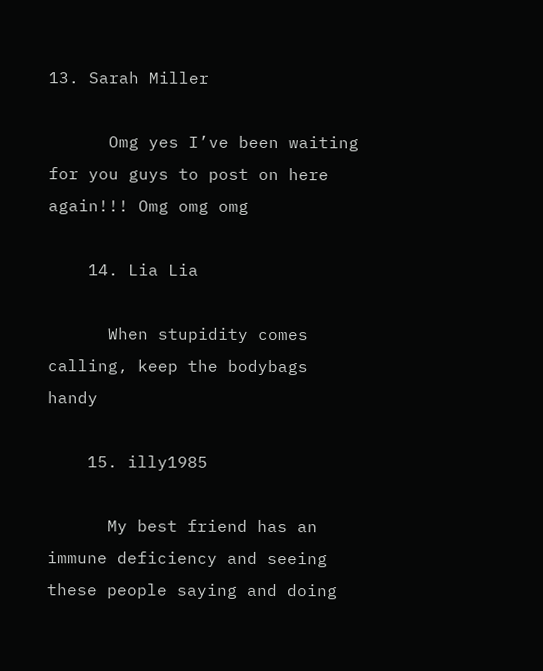13. Sarah Miller

      Omg yes I’ve been waiting for you guys to post on here again!!! Omg omg omg

    14. Lia Lia

      When stupidity comes calling, keep the bodybags handy

    15. illy1985

      My best friend has an immune deficiency and seeing these people saying and doing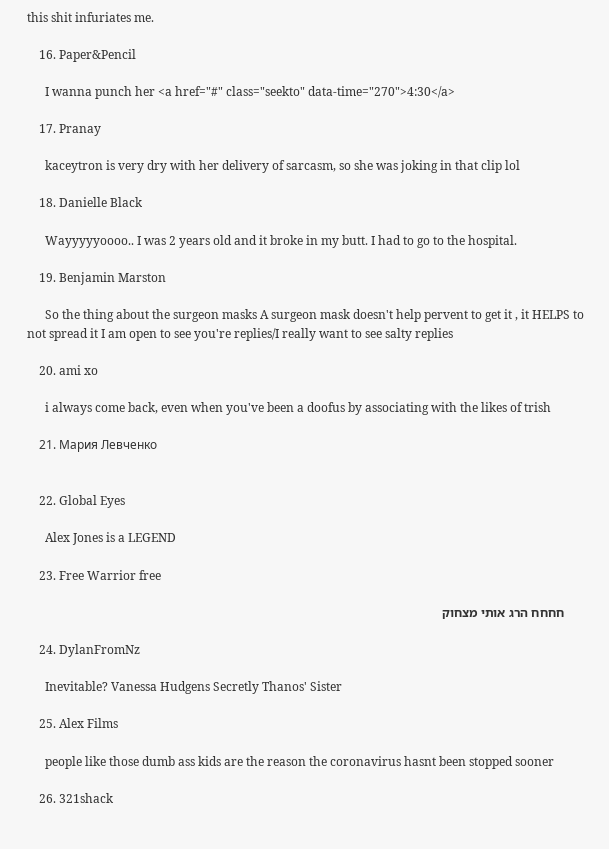this shit infuriates me.

    16. Paper&Pencil

      I wanna punch her <a href="#" class="seekto" data-time="270">4:30</a>

    17. Pranay

      kaceytron is very dry with her delivery of sarcasm, so she was joking in that clip lol

    18. Danielle Black

      Wayyyyyoooo.. I was 2 years old and it broke in my butt. I had to go to the hospital.

    19. Benjamin Marston

      So the thing about the surgeon masks A surgeon mask doesn't help pervent to get it , it HELPS to not spread it I am open to see you're replies/I really want to see salty replies

    20. ami xo

      i always come back, even when you've been a doofus by associating with the likes of trish

    21. Мария Левченко


    22. Global Eyes

      Alex Jones is a LEGEND

    23. Free Warrior free

      חחחח הרג אותי מצחוק

    24. DylanFromNz

      Inevitable? Vanessa Hudgens Secretly Thanos' Sister

    25. Alex Films

      people like those dumb ass kids are the reason the coronavirus hasnt been stopped sooner

    26. 321shack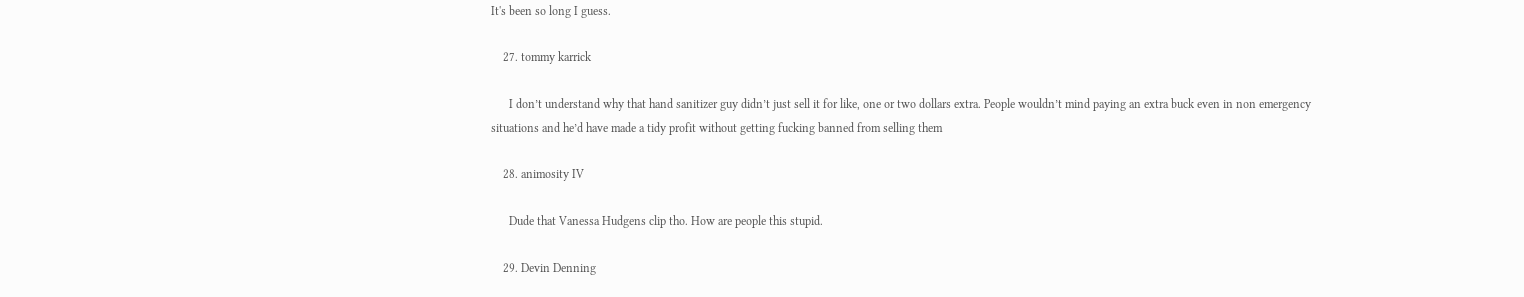It's been so long I guess.

    27. tommy karrick

      I don’t understand why that hand sanitizer guy didn’t just sell it for like, one or two dollars extra. People wouldn’t mind paying an extra buck even in non emergency situations and he’d have made a tidy profit without getting fucking banned from selling them

    28. animosity IV

      Dude that Vanessa Hudgens clip tho. How are people this stupid.

    29. Devin Denning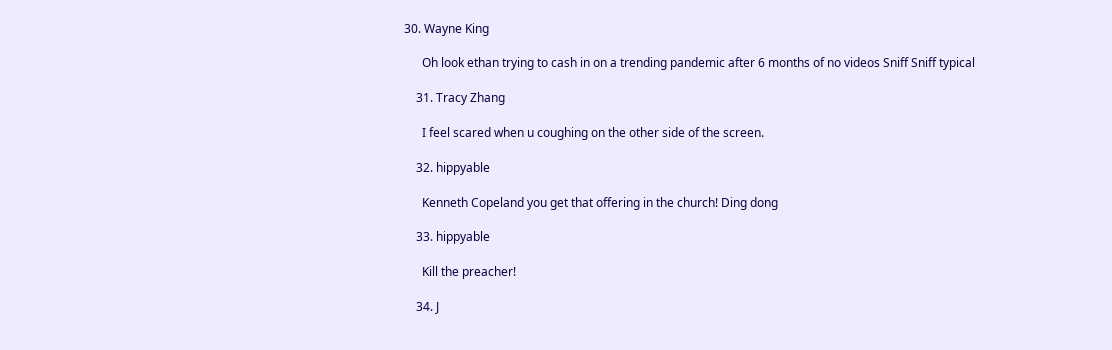30. Wayne King

      Oh look ethan trying to cash in on a trending pandemic after 6 months of no videos Sniff Sniff typical

    31. Tracy Zhang

      I feel scared when u coughing on the other side of the screen.

    32. hippyable

      Kenneth Copeland you get that offering in the church! Ding dong

    33. hippyable

      Kill the preacher!

    34. J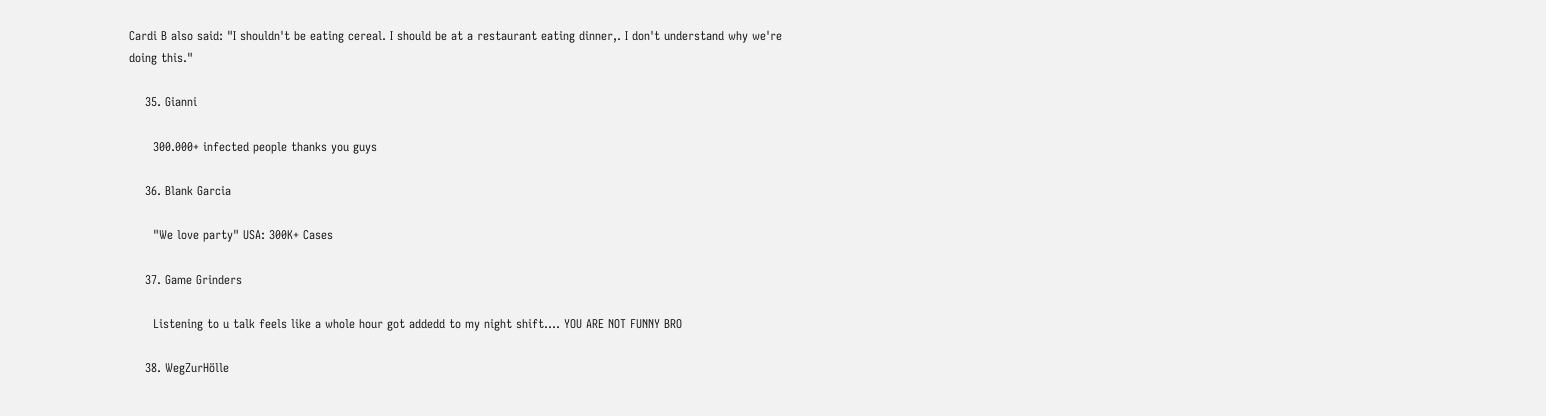Cardi B also said: "I shouldn't be eating cereal. I should be at a restaurant eating dinner,. I don't understand why we're doing this."

    35. Gianni

      300.000+ infected people thanks you guys

    36. Blank Garcia

      "We love party" USA: 300K+ Cases

    37. Game Grinders

      Listening to u talk feels like a whole hour got addedd to my night shift.... YOU ARE NOT FUNNY BRO

    38. WegZurHölle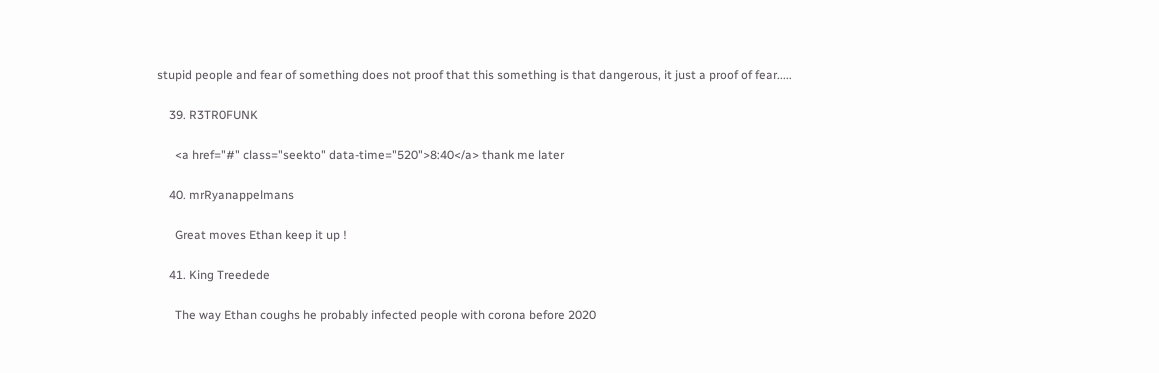stupid people and fear of something does not proof that this something is that dangerous, it just a proof of fear.....

    39. R3TR0FUNK

      <a href="#" class="seekto" data-time="520">8:40</a> thank me later

    40. mrRyanappelmans

      Great moves Ethan keep it up !

    41. King Treedede

      The way Ethan coughs he probably infected people with corona before 2020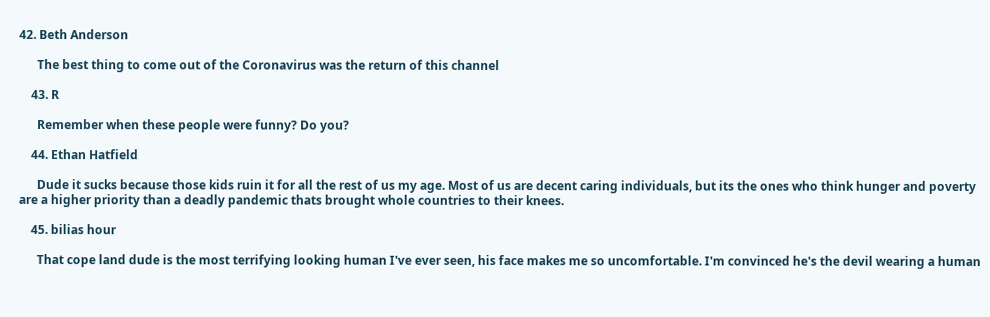42. Beth Anderson

      The best thing to come out of the Coronavirus was the return of this channel

    43. R

      Remember when these people were funny? Do you?

    44. Ethan Hatfield

      Dude it sucks because those kids ruin it for all the rest of us my age. Most of us are decent caring individuals, but its the ones who think hunger and poverty are a higher priority than a deadly pandemic thats brought whole countries to their knees.

    45. bilias hour

      That cope land dude is the most terrifying looking human I've ever seen, his face makes me so uncomfortable. I'm convinced he's the devil wearing a human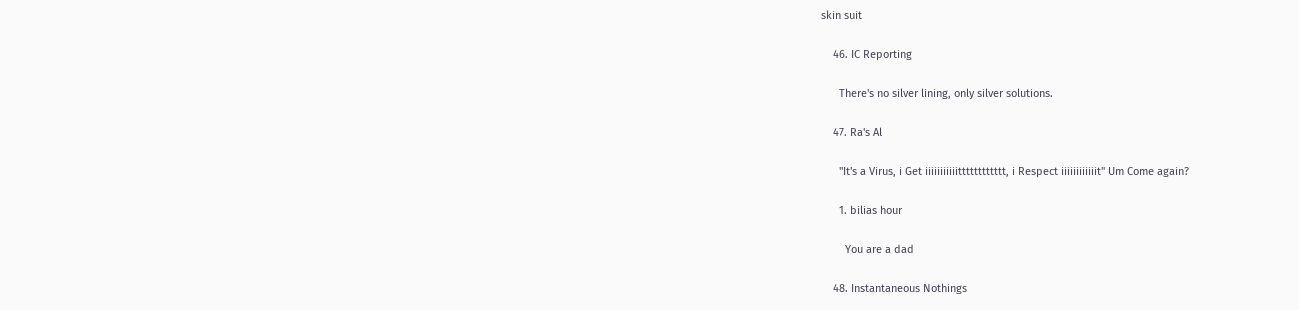skin suit

    46. IC Reporting

      There's no silver lining, only silver solutions.

    47. Ra's Al

      "It's a Virus, i Get iiiiiiiiiiitttttttttttt, i Respect iiiiiiiiiiiit" Um Come again?

      1. bilias hour

        You are a dad

    48. Instantaneous Nothings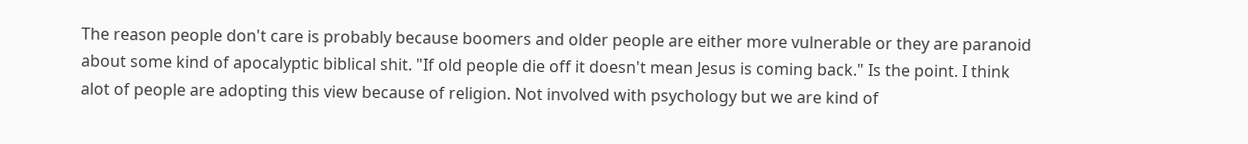The reason people don't care is probably because boomers and older people are either more vulnerable or they are paranoid about some kind of apocalyptic biblical shit. "If old people die off it doesn't mean Jesus is coming back." Is the point. I think alot of people are adopting this view because of religion. Not involved with psychology but we are kind of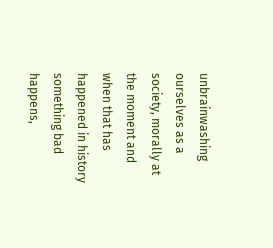unbrainwashing ourselves as a society, morally at the moment and when that has happened in history something bad happens,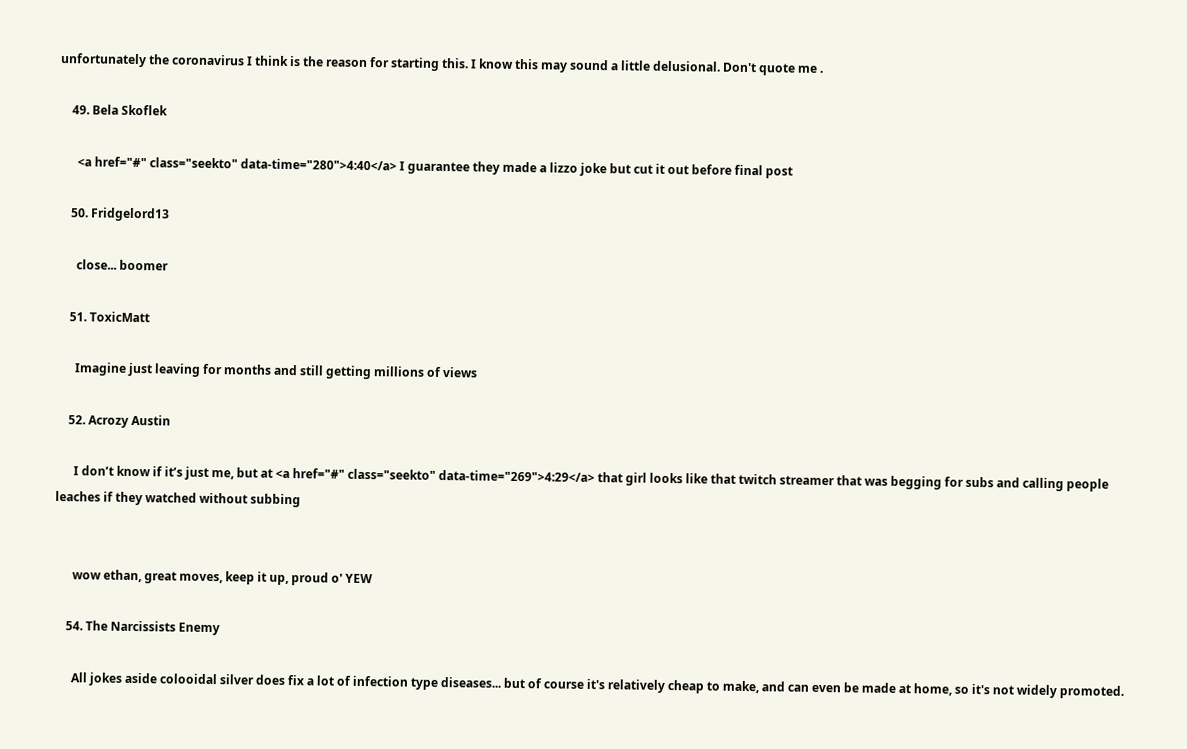unfortunately the coronavirus I think is the reason for starting this. I know this may sound a little delusional. Don't quote me .

    49. Bela Skoflek

      <a href="#" class="seekto" data-time="280">4:40</a> I guarantee they made a lizzo joke but cut it out before final post

    50. Fridgelord13

      close... boomer

    51. ToxicMatt

      Imagine just leaving for months and still getting millions of views

    52. Acrozy Austin

      I don’t know if it’s just me, but at <a href="#" class="seekto" data-time="269">4:29</a> that girl looks like that twitch streamer that was begging for subs and calling people leaches if they watched without subbing


      wow ethan, great moves, keep it up, proud o' YEW

    54. The Narcissists Enemy

      All jokes aside colooidal silver does fix a lot of infection type diseases... but of course it's relatively cheap to make, and can even be made at home, so it's not widely promoted.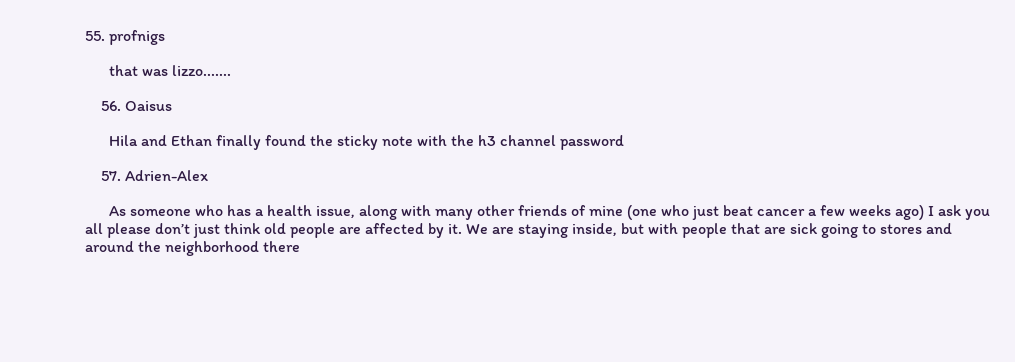55. profnigs

      that was lizzo.......

    56. Oaisus

      Hila and Ethan finally found the sticky note with the h3 channel password

    57. Adrien-Alex

      As someone who has a health issue, along with many other friends of mine (one who just beat cancer a few weeks ago) I ask you all please don’t just think old people are affected by it. We are staying inside, but with people that are sick going to stores and around the neighborhood there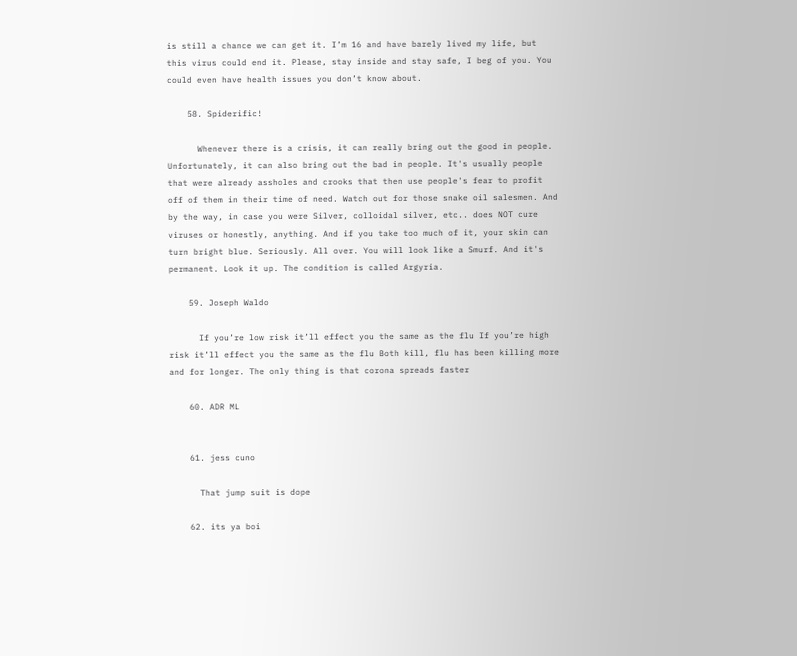is still a chance we can get it. I’m 16 and have barely lived my life, but this virus could end it. Please, stay inside and stay safe, I beg of you. You could even have health issues you don’t know about.

    58. Spiderific!

      Whenever there is a crisis, it can really bring out the good in people. Unfortunately, it can also bring out the bad in people. It's usually people that were already assholes and crooks that then use people's fear to profit off of them in their time of need. Watch out for those snake oil salesmen. And by the way, in case you were Silver, colloidal silver, etc.. does NOT cure viruses or honestly, anything. And if you take too much of it, your skin can turn bright blue. Seriously. All over. You will look like a Smurf. And it's permanent. Look it up. The condition is called Argyria.

    59. Joseph Waldo

      If you’re low risk it’ll effect you the same as the flu If you’re high risk it’ll effect you the same as the flu Both kill, flu has been killing more and for longer. The only thing is that corona spreads faster

    60. ADR ML


    61. jess cuno

      That jump suit is dope

    62. its ya boi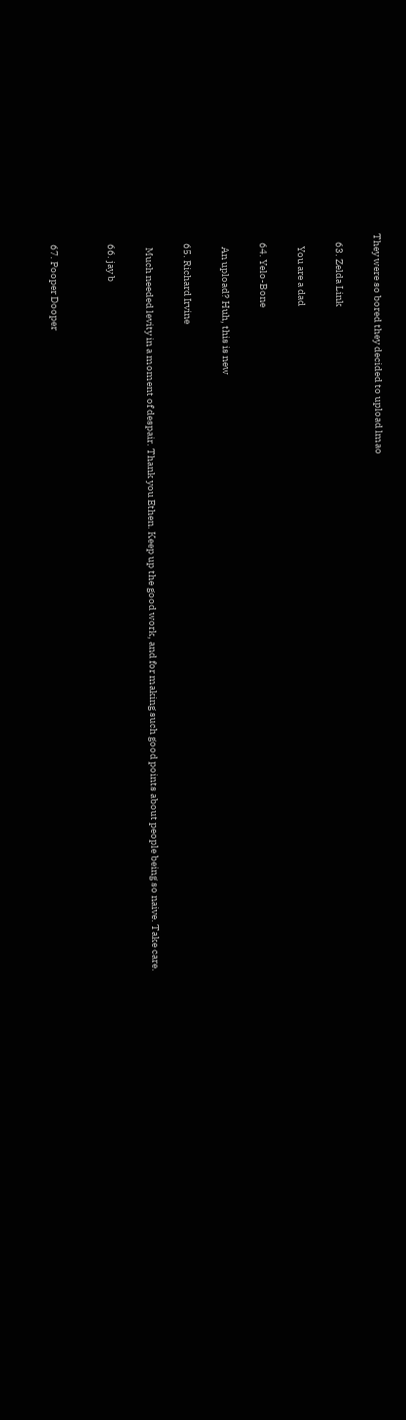They were so bored they decided to upload lmao

    63. Zelda Link

      You are a dad

    64. Yelo-Bone

      An upload? Huh, this is new

    65. Richard Irvine

      Much needed levity in a moment of despair. Thank you Ethen. Keep up the good work, and for making such good points about people being so naive. Take care.

    66. jay b


    67. Pooper Dooper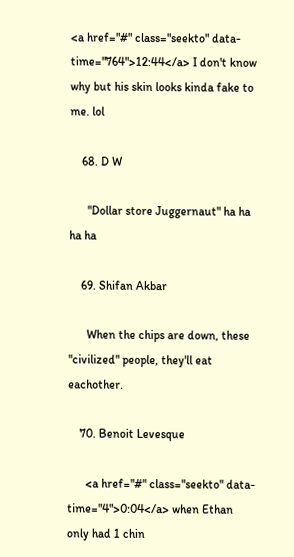<a href="#" class="seekto" data-time="764">12:44</a> I don't know why but his skin looks kinda fake to me. lol

    68. D W

      "Dollar store Juggernaut" ha ha ha ha

    69. Shifan Akbar

      When the chips are down, these "civilized" people, they'll eat eachother.

    70. Benoit Levesque

      <a href="#" class="seekto" data-time="4">0:04</a> when Ethan only had 1 chin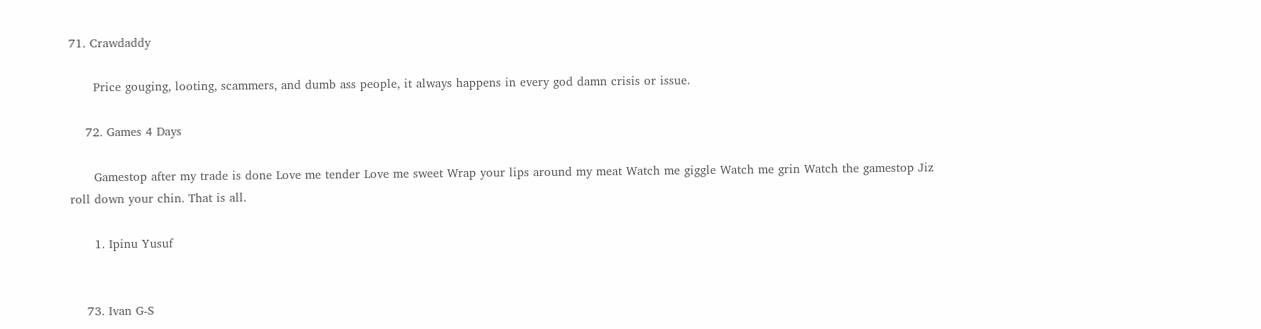71. Crawdaddy

      Price gouging, looting, scammers, and dumb ass people, it always happens in every god damn crisis or issue.

    72. Games 4 Days

      Gamestop after my trade is done Love me tender Love me sweet Wrap your lips around my meat Watch me giggle Watch me grin Watch the gamestop Jiz roll down your chin. That is all.

      1. Ipinu Yusuf


    73. Ivan G-S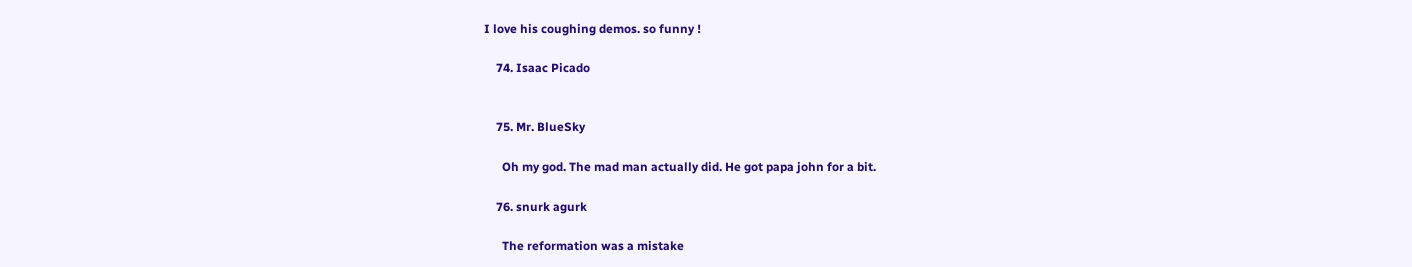I love his coughing demos. so funny !

    74. Isaac Picado


    75. Mr. BlueSky

      Oh my god. The mad man actually did. He got papa john for a bit.

    76. snurk agurk

      The reformation was a mistake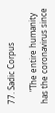77. Sadic Corpus

      "The entire humanity has the coronavirus since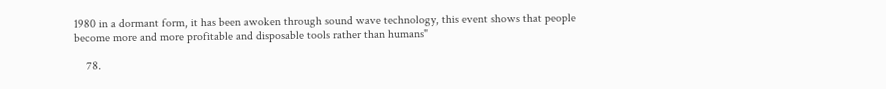1980 in a dormant form, it has been awoken through sound wave technology, this event shows that people become more and more profitable and disposable tools rather than humans"

    78.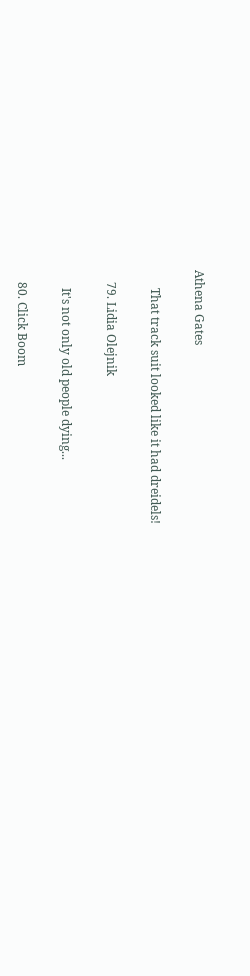Athena Gates

      That track suit looked like it had dreidels!

    79. Lidia Olejnik

      It's not only old people dying...

    80. Click Boom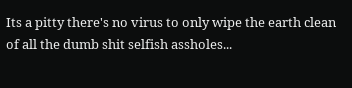Its a pitty there's no virus to only wipe the earth clean of all the dumb shit selfish assholes...